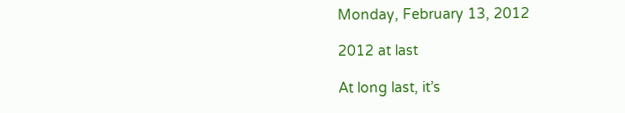Monday, February 13, 2012

2012 at last

At long last, it’s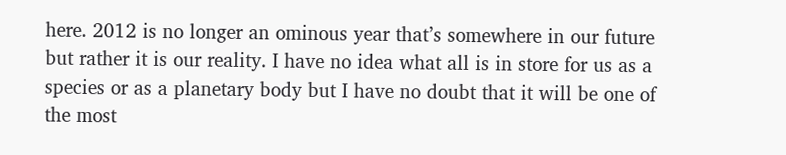here. 2012 is no longer an ominous year that’s somewhere in our future but rather it is our reality. I have no idea what all is in store for us as a species or as a planetary body but I have no doubt that it will be one of the most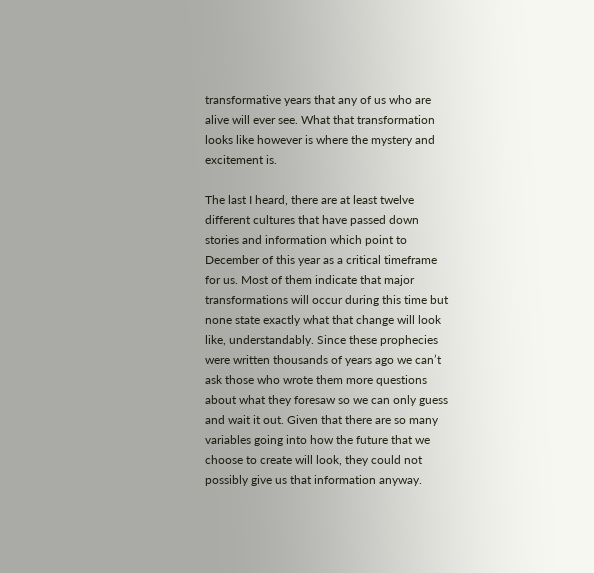transformative years that any of us who are alive will ever see. What that transformation looks like however is where the mystery and excitement is.

The last I heard, there are at least twelve different cultures that have passed down stories and information which point to December of this year as a critical timeframe for us. Most of them indicate that major transformations will occur during this time but none state exactly what that change will look like, understandably. Since these prophecies were written thousands of years ago we can’t ask those who wrote them more questions about what they foresaw so we can only guess and wait it out. Given that there are so many variables going into how the future that we choose to create will look, they could not possibly give us that information anyway.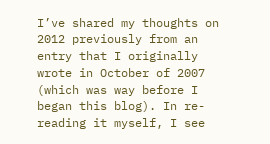I’ve shared my thoughts on 2012 previously from an entry that I originally wrote in October of 2007 (which was way before I began this blog). In re-reading it myself, I see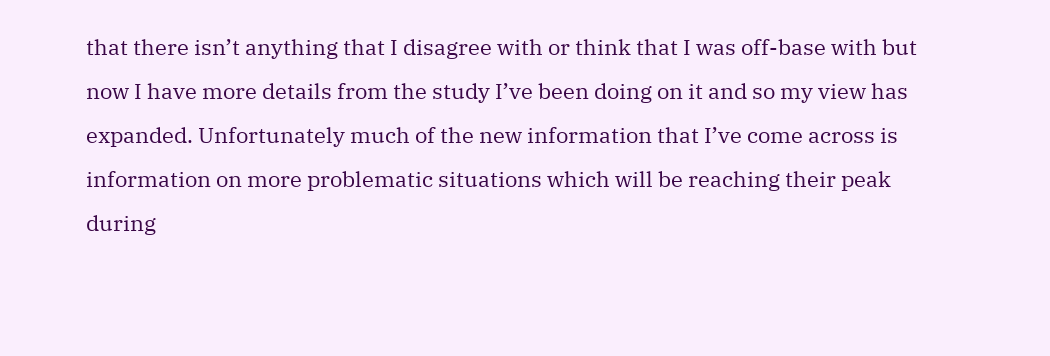that there isn’t anything that I disagree with or think that I was off-base with but now I have more details from the study I’ve been doing on it and so my view has expanded. Unfortunately much of the new information that I’ve come across is information on more problematic situations which will be reaching their peak during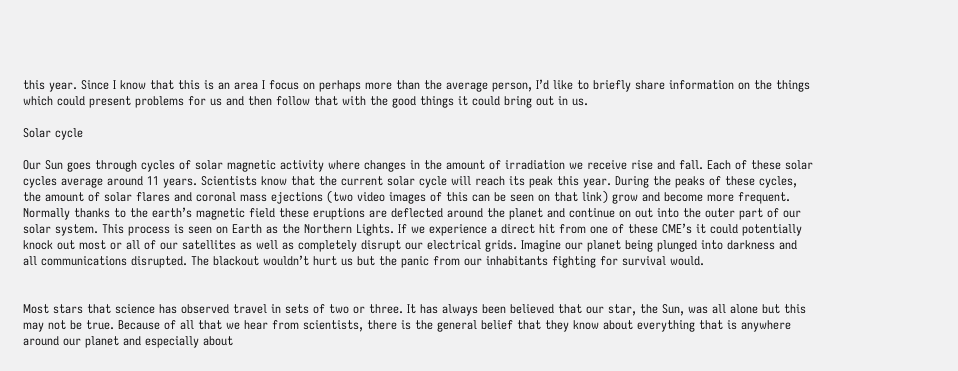this year. Since I know that this is an area I focus on perhaps more than the average person, I’d like to briefly share information on the things which could present problems for us and then follow that with the good things it could bring out in us.

Solar cycle

Our Sun goes through cycles of solar magnetic activity where changes in the amount of irradiation we receive rise and fall. Each of these solar cycles average around 11 years. Scientists know that the current solar cycle will reach its peak this year. During the peaks of these cycles, the amount of solar flares and coronal mass ejections (two video images of this can be seen on that link) grow and become more frequent. Normally thanks to the earth’s magnetic field these eruptions are deflected around the planet and continue on out into the outer part of our solar system. This process is seen on Earth as the Northern Lights. If we experience a direct hit from one of these CME’s it could potentially knock out most or all of our satellites as well as completely disrupt our electrical grids. Imagine our planet being plunged into darkness and all communications disrupted. The blackout wouldn’t hurt us but the panic from our inhabitants fighting for survival would.


Most stars that science has observed travel in sets of two or three. It has always been believed that our star, the Sun, was all alone but this may not be true. Because of all that we hear from scientists, there is the general belief that they know about everything that is anywhere around our planet and especially about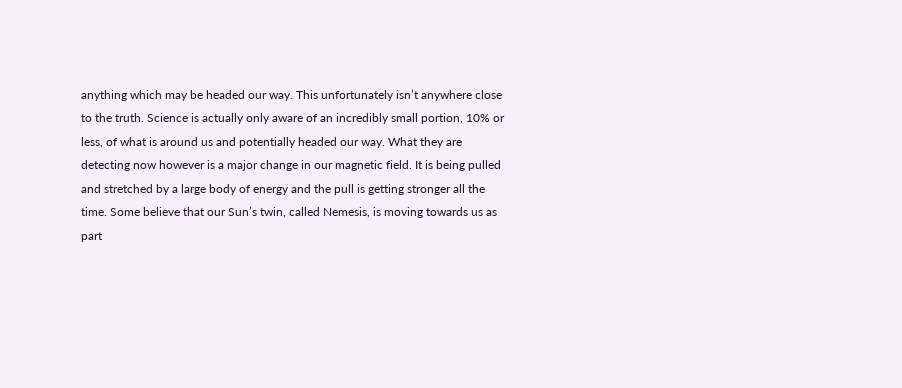anything which may be headed our way. This unfortunately isn’t anywhere close to the truth. Science is actually only aware of an incredibly small portion, 10% or less, of what is around us and potentially headed our way. What they are detecting now however is a major change in our magnetic field. It is being pulled and stretched by a large body of energy and the pull is getting stronger all the time. Some believe that our Sun’s twin, called Nemesis, is moving towards us as part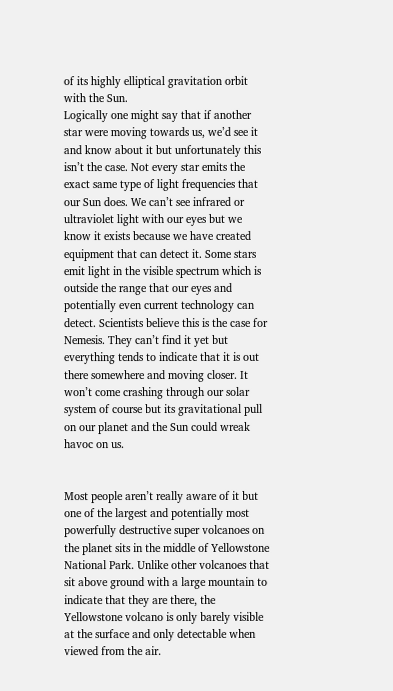of its highly elliptical gravitation orbit with the Sun.
Logically one might say that if another star were moving towards us, we’d see it and know about it but unfortunately this isn’t the case. Not every star emits the exact same type of light frequencies that our Sun does. We can’t see infrared or ultraviolet light with our eyes but we know it exists because we have created equipment that can detect it. Some stars emit light in the visible spectrum which is outside the range that our eyes and potentially even current technology can detect. Scientists believe this is the case for Nemesis. They can’t find it yet but everything tends to indicate that it is out there somewhere and moving closer. It won’t come crashing through our solar system of course but its gravitational pull on our planet and the Sun could wreak havoc on us.


Most people aren’t really aware of it but one of the largest and potentially most powerfully destructive super volcanoes on the planet sits in the middle of Yellowstone National Park. Unlike other volcanoes that sit above ground with a large mountain to indicate that they are there, the Yellowstone volcano is only barely visible at the surface and only detectable when viewed from the air.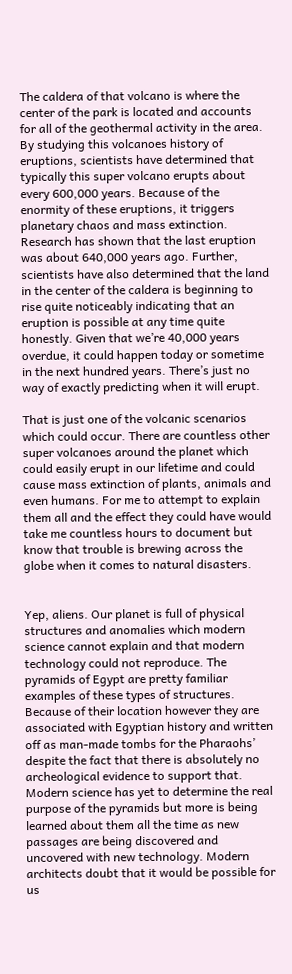The caldera of that volcano is where the center of the park is located and accounts for all of the geothermal activity in the area.
By studying this volcanoes history of eruptions, scientists have determined that typically this super volcano erupts about every 600,000 years. Because of the enormity of these eruptions, it triggers planetary chaos and mass extinction. Research has shown that the last eruption was about 640,000 years ago. Further, scientists have also determined that the land in the center of the caldera is beginning to rise quite noticeably indicating that an eruption is possible at any time quite honestly. Given that we’re 40,000 years overdue, it could happen today or sometime in the next hundred years. There’s just no way of exactly predicting when it will erupt.

That is just one of the volcanic scenarios which could occur. There are countless other super volcanoes around the planet which could easily erupt in our lifetime and could cause mass extinction of plants, animals and even humans. For me to attempt to explain them all and the effect they could have would take me countless hours to document but know that trouble is brewing across the globe when it comes to natural disasters.


Yep, aliens. Our planet is full of physical structures and anomalies which modern science cannot explain and that modern technology could not reproduce. The pyramids of Egypt are pretty familiar examples of these types of structures. Because of their location however they are associated with Egyptian history and written off as man-made tombs for the Pharaohs’ despite the fact that there is absolutely no archeological evidence to support that. Modern science has yet to determine the real purpose of the pyramids but more is being learned about them all the time as new passages are being discovered and uncovered with new technology. Modern architects doubt that it would be possible for us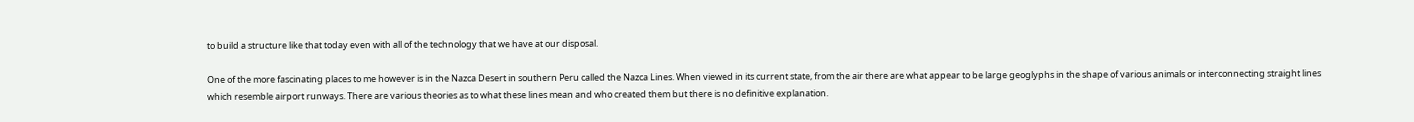to build a structure like that today even with all of the technology that we have at our disposal.

One of the more fascinating places to me however is in the Nazca Desert in southern Peru called the Nazca Lines. When viewed in its current state, from the air there are what appear to be large geoglyphs in the shape of various animals or interconnecting straight lines which resemble airport runways. There are various theories as to what these lines mean and who created them but there is no definitive explanation.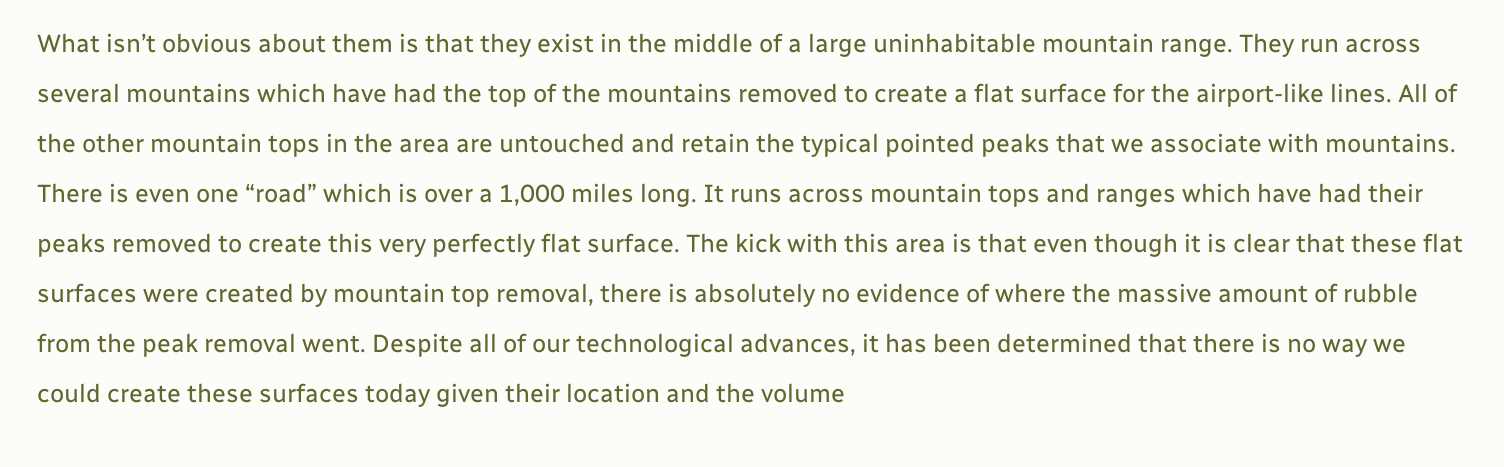What isn’t obvious about them is that they exist in the middle of a large uninhabitable mountain range. They run across several mountains which have had the top of the mountains removed to create a flat surface for the airport-like lines. All of the other mountain tops in the area are untouched and retain the typical pointed peaks that we associate with mountains. There is even one “road” which is over a 1,000 miles long. It runs across mountain tops and ranges which have had their peaks removed to create this very perfectly flat surface. The kick with this area is that even though it is clear that these flat surfaces were created by mountain top removal, there is absolutely no evidence of where the massive amount of rubble from the peak removal went. Despite all of our technological advances, it has been determined that there is no way we could create these surfaces today given their location and the volume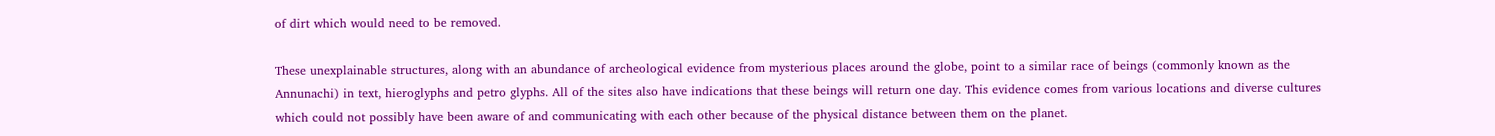of dirt which would need to be removed.

These unexplainable structures, along with an abundance of archeological evidence from mysterious places around the globe, point to a similar race of beings (commonly known as the Annunachi) in text, hieroglyphs and petro glyphs. All of the sites also have indications that these beings will return one day. This evidence comes from various locations and diverse cultures which could not possibly have been aware of and communicating with each other because of the physical distance between them on the planet.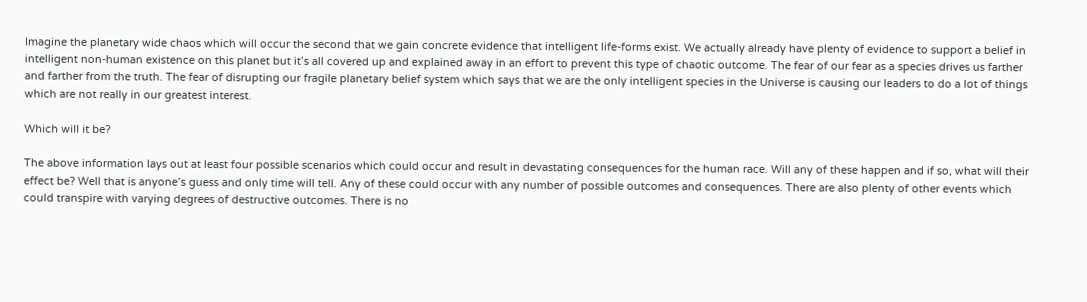Imagine the planetary wide chaos which will occur the second that we gain concrete evidence that intelligent life-forms exist. We actually already have plenty of evidence to support a belief in intelligent non-human existence on this planet but it’s all covered up and explained away in an effort to prevent this type of chaotic outcome. The fear of our fear as a species drives us farther and farther from the truth. The fear of disrupting our fragile planetary belief system which says that we are the only intelligent species in the Universe is causing our leaders to do a lot of things which are not really in our greatest interest.

Which will it be?

The above information lays out at least four possible scenarios which could occur and result in devastating consequences for the human race. Will any of these happen and if so, what will their effect be? Well that is anyone’s guess and only time will tell. Any of these could occur with any number of possible outcomes and consequences. There are also plenty of other events which could transpire with varying degrees of destructive outcomes. There is no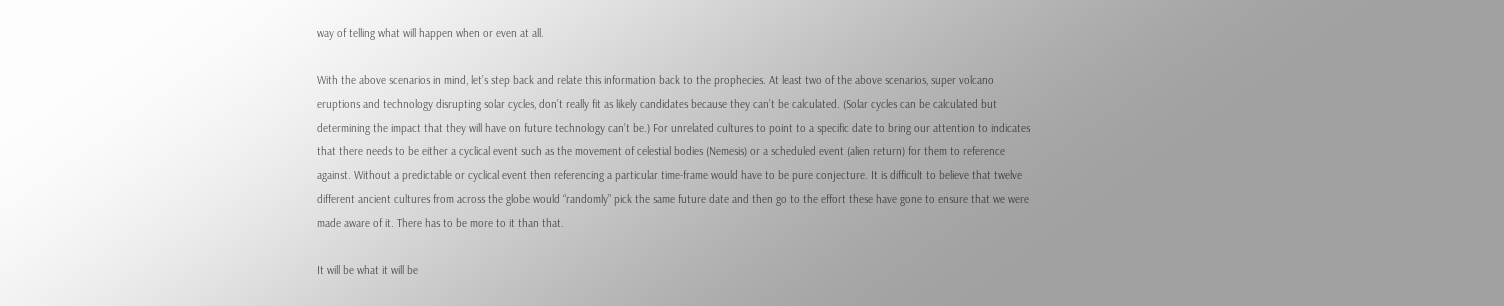way of telling what will happen when or even at all.

With the above scenarios in mind, let’s step back and relate this information back to the prophecies. At least two of the above scenarios, super volcano eruptions and technology disrupting solar cycles, don’t really fit as likely candidates because they can’t be calculated. (Solar cycles can be calculated but determining the impact that they will have on future technology can’t be.) For unrelated cultures to point to a specific date to bring our attention to indicates that there needs to be either a cyclical event such as the movement of celestial bodies (Nemesis) or a scheduled event (alien return) for them to reference against. Without a predictable or cyclical event then referencing a particular time-frame would have to be pure conjecture. It is difficult to believe that twelve different ancient cultures from across the globe would “randomly” pick the same future date and then go to the effort these have gone to ensure that we were made aware of it. There has to be more to it than that.

It will be what it will be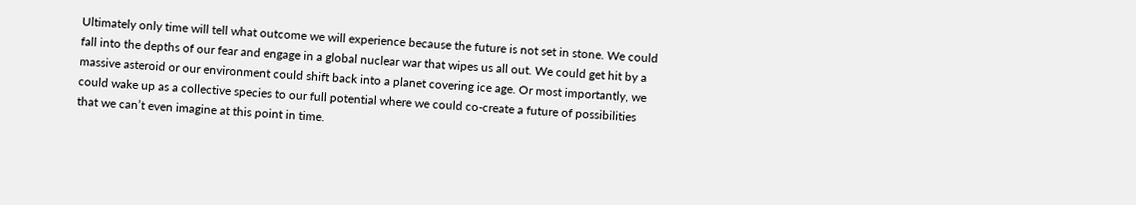Ultimately only time will tell what outcome we will experience because the future is not set in stone. We could fall into the depths of our fear and engage in a global nuclear war that wipes us all out. We could get hit by a massive asteroid or our environment could shift back into a planet covering ice age. Or most importantly, we could wake up as a collective species to our full potential where we could co-create a future of possibilities that we can’t even imagine at this point in time.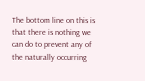The bottom line on this is that there is nothing we can do to prevent any of the naturally occurring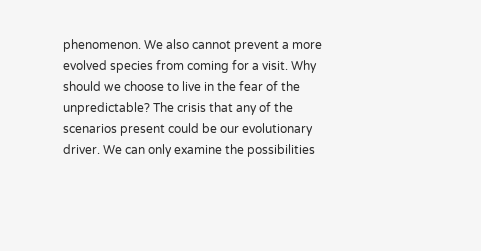phenomenon. We also cannot prevent a more evolved species from coming for a visit. Why should we choose to live in the fear of the unpredictable? The crisis that any of the scenarios present could be our evolutionary driver. We can only examine the possibilities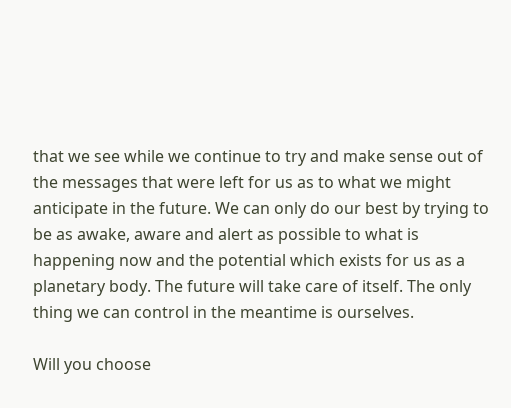that we see while we continue to try and make sense out of the messages that were left for us as to what we might anticipate in the future. We can only do our best by trying to be as awake, aware and alert as possible to what is happening now and the potential which exists for us as a planetary body. The future will take care of itself. The only thing we can control in the meantime is ourselves.

Will you choose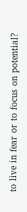to live in fear or to focus on potential?